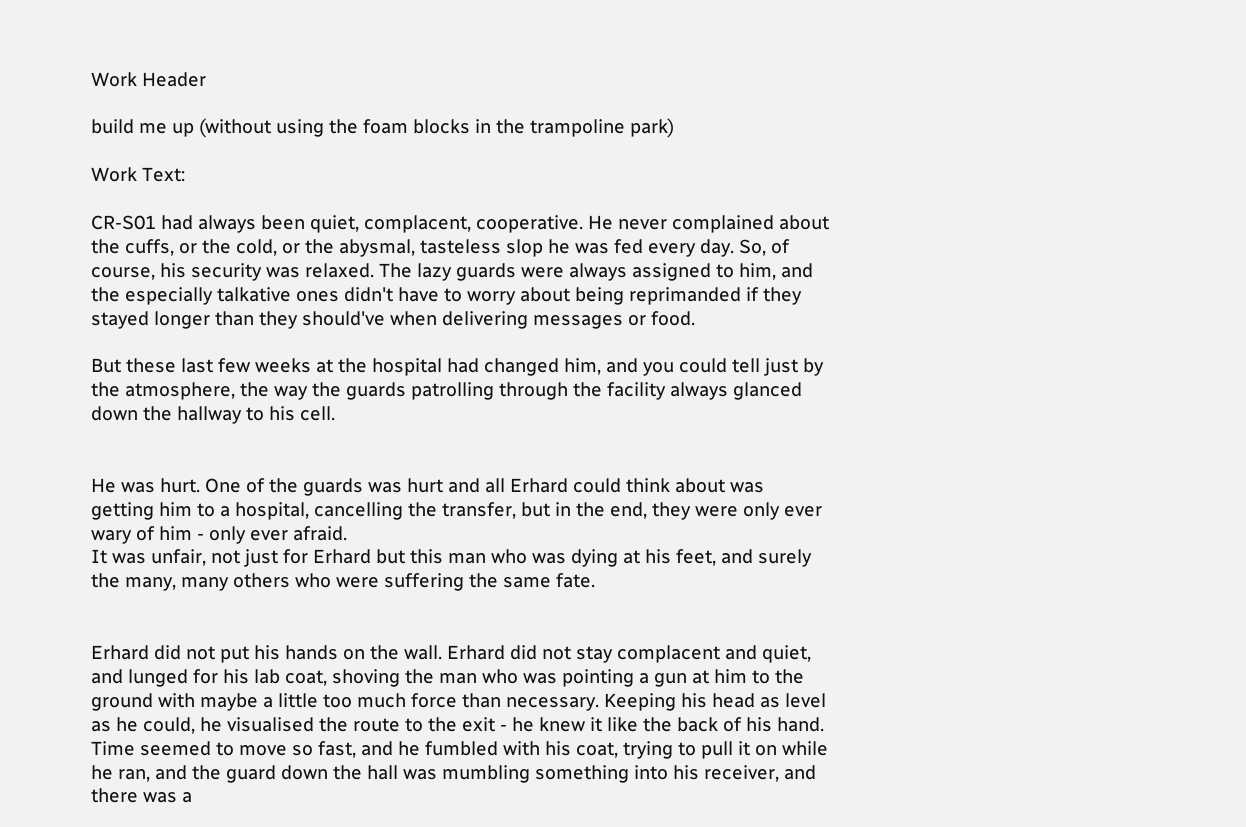Work Header

build me up (without using the foam blocks in the trampoline park)

Work Text:

CR-S01 had always been quiet, complacent, cooperative. He never complained about the cuffs, or the cold, or the abysmal, tasteless slop he was fed every day. So, of course, his security was relaxed. The lazy guards were always assigned to him, and the especially talkative ones didn't have to worry about being reprimanded if they stayed longer than they should've when delivering messages or food.

But these last few weeks at the hospital had changed him, and you could tell just by the atmosphere, the way the guards patrolling through the facility always glanced down the hallway to his cell.


He was hurt. One of the guards was hurt and all Erhard could think about was getting him to a hospital, cancelling the transfer, but in the end, they were only ever wary of him - only ever afraid.
It was unfair, not just for Erhard but this man who was dying at his feet, and surely the many, many others who were suffering the same fate.


Erhard did not put his hands on the wall. Erhard did not stay complacent and quiet, and lunged for his lab coat, shoving the man who was pointing a gun at him to the ground with maybe a little too much force than necessary. Keeping his head as level as he could, he visualised the route to the exit - he knew it like the back of his hand. Time seemed to move so fast, and he fumbled with his coat, trying to pull it on while he ran, and the guard down the hall was mumbling something into his receiver, and there was a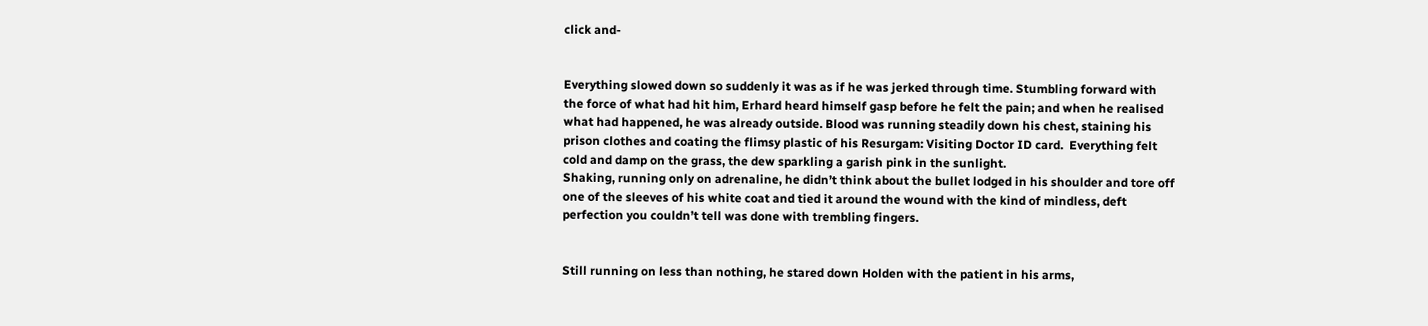click and-


Everything slowed down so suddenly it was as if he was jerked through time. Stumbling forward with the force of what had hit him, Erhard heard himself gasp before he felt the pain; and when he realised what had happened, he was already outside. Blood was running steadily down his chest, staining his prison clothes and coating the flimsy plastic of his Resurgam: Visiting Doctor ID card.  Everything felt cold and damp on the grass, the dew sparkling a garish pink in the sunlight.
Shaking, running only on adrenaline, he didn’t think about the bullet lodged in his shoulder and tore off one of the sleeves of his white coat and tied it around the wound with the kind of mindless, deft perfection you couldn’t tell was done with trembling fingers.


Still running on less than nothing, he stared down Holden with the patient in his arms,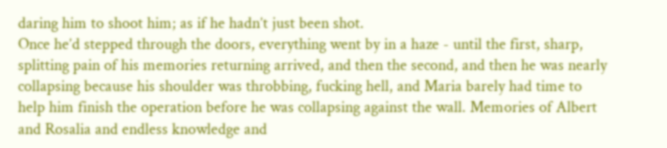daring him to shoot him; as if he hadn’t just been shot.
Once he’d stepped through the doors, everything went by in a haze - until the first, sharp, splitting pain of his memories returning arrived, and then the second, and then he was nearly collapsing because his shoulder was throbbing, fucking hell, and Maria barely had time to help him finish the operation before he was collapsing against the wall. Memories of Albert and Rosalia and endless knowledge and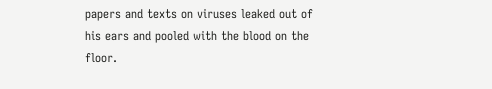papers and texts on viruses leaked out of his ears and pooled with the blood on the floor.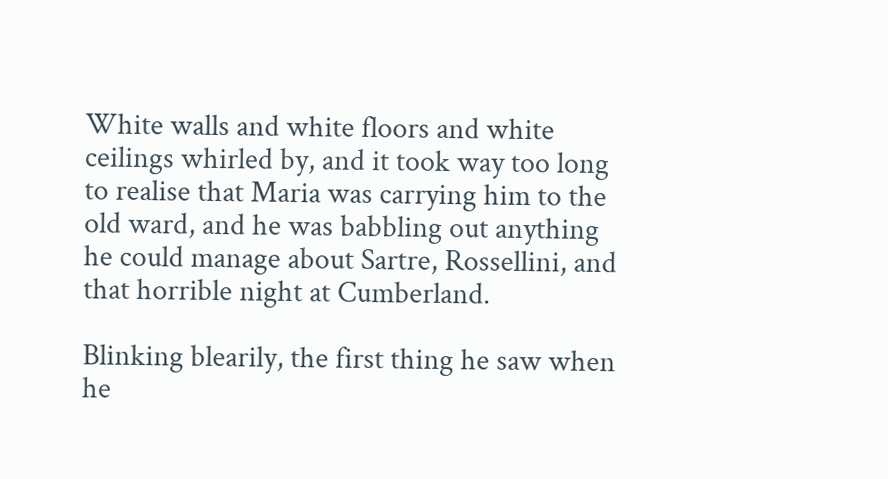White walls and white floors and white ceilings whirled by, and it took way too long to realise that Maria was carrying him to the old ward, and he was babbling out anything he could manage about Sartre, Rossellini, and that horrible night at Cumberland.

Blinking blearily, the first thing he saw when he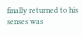finally returned to his senses was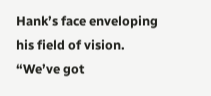Hank’s face enveloping his field of vision.
“We’ve got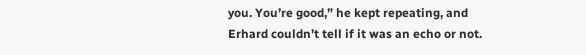you. You’re good,” he kept repeating, and Erhard couldn’t tell if it was an echo or not.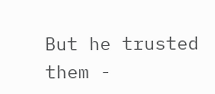But he trusted them -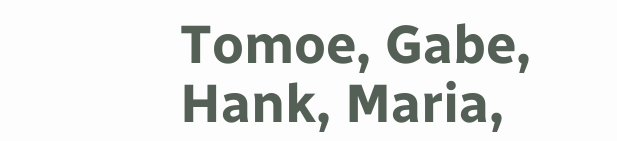Tomoe, Gabe, Hank, Maria,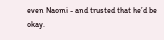even Naomi - and trusted that he’d be okay.